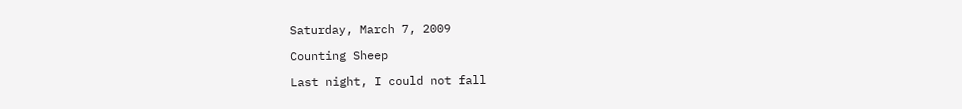Saturday, March 7, 2009

Counting Sheep

Last night, I could not fall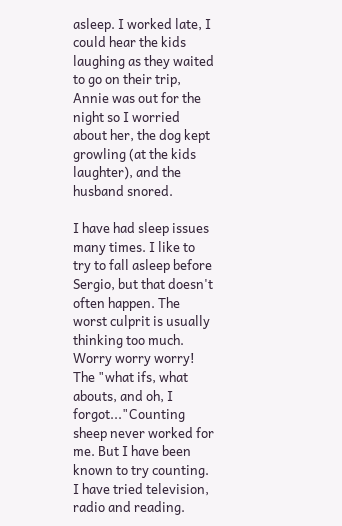asleep. I worked late, I could hear the kids laughing as they waited to go on their trip, Annie was out for the night so I worried about her, the dog kept growling (at the kids laughter), and the husband snored.

I have had sleep issues many times. I like to try to fall asleep before Sergio, but that doesn't often happen. The worst culprit is usually thinking too much. Worry worry worry! The "what ifs, what abouts, and oh, I forgot..."Counting sheep never worked for me. But I have been known to try counting. I have tried television, radio and reading.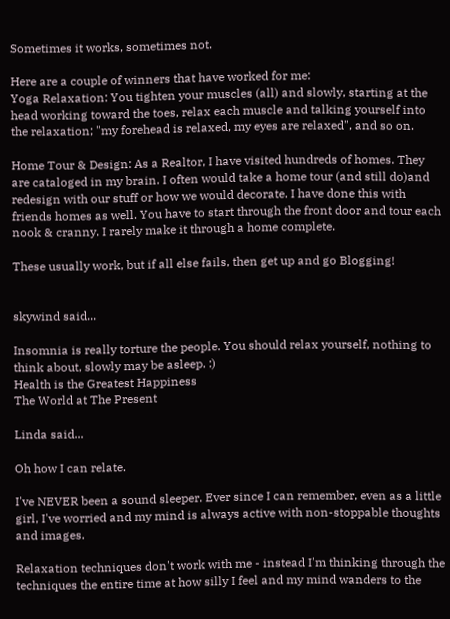Sometimes it works, sometimes not.

Here are a couple of winners that have worked for me:
Yoga Relaxation: You tighten your muscles (all) and slowly, starting at the head working toward the toes, relax each muscle and talking yourself into the relaxation; "my forehead is relaxed, my eyes are relaxed", and so on.

Home Tour & Design: As a Realtor, I have visited hundreds of homes. They are cataloged in my brain. I often would take a home tour (and still do)and redesign with our stuff or how we would decorate. I have done this with friends homes as well. You have to start through the front door and tour each nook & cranny. I rarely make it through a home complete.

These usually work, but if all else fails, then get up and go Blogging!


skywind said...

Insomnia is really torture the people. You should relax yourself, nothing to think about, slowly may be asleep. :)
Health is the Greatest Happiness
The World at The Present

Linda said...

Oh how I can relate.

I've NEVER been a sound sleeper. Ever since I can remember, even as a little girl, I've worried and my mind is always active with non-stoppable thoughts and images.

Relaxation techniques don't work with me - instead I'm thinking through the techniques the entire time at how silly I feel and my mind wanders to the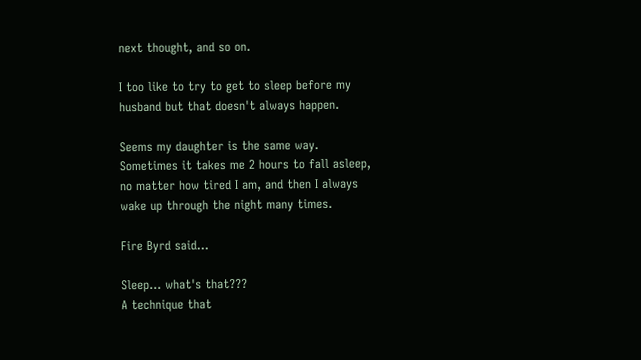next thought, and so on.

I too like to try to get to sleep before my husband but that doesn't always happen.

Seems my daughter is the same way. Sometimes it takes me 2 hours to fall asleep, no matter how tired I am, and then I always wake up through the night many times.

Fire Byrd said...

Sleep... what's that???
A technique that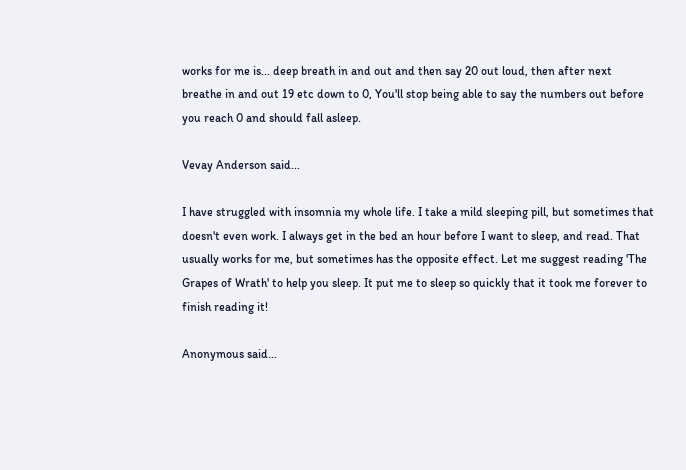works for me is... deep breath in and out and then say 20 out loud, then after next breathe in and out 19 etc down to 0, You'll stop being able to say the numbers out before you reach 0 and should fall asleep.

Vevay Anderson said...

I have struggled with insomnia my whole life. I take a mild sleeping pill, but sometimes that doesn't even work. I always get in the bed an hour before I want to sleep, and read. That usually works for me, but sometimes has the opposite effect. Let me suggest reading 'The Grapes of Wrath' to help you sleep. It put me to sleep so quickly that it took me forever to finish reading it!

Anonymous said...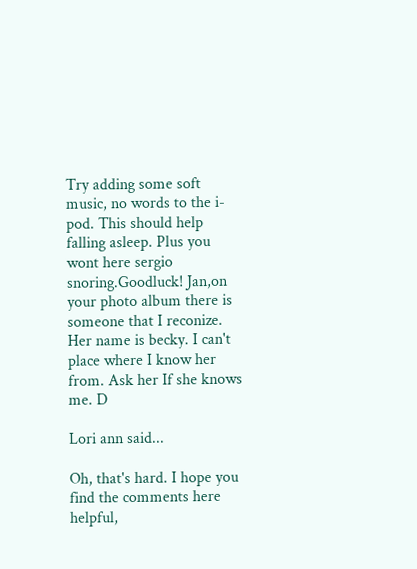Try adding some soft music, no words to the i-pod. This should help falling asleep. Plus you wont here sergio snoring.Goodluck! Jan,on your photo album there is someone that I reconize. Her name is becky. I can't place where I know her from. Ask her If she knows me. D

Lori ann said...

Oh, that's hard. I hope you find the comments here helpful,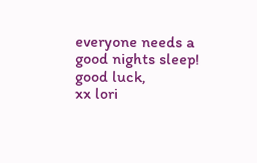everyone needs a good nights sleep!
good luck,
xx lori